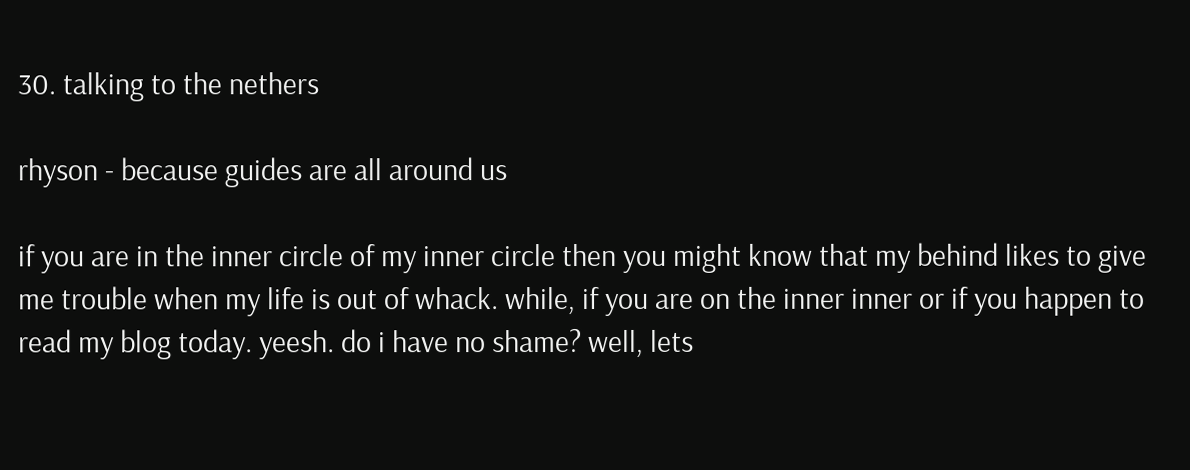30. talking to the nethers

rhyson - because guides are all around us

if you are in the inner circle of my inner circle then you might know that my behind likes to give me trouble when my life is out of whack. while, if you are on the inner inner or if you happen to read my blog today. yeesh. do i have no shame? well, lets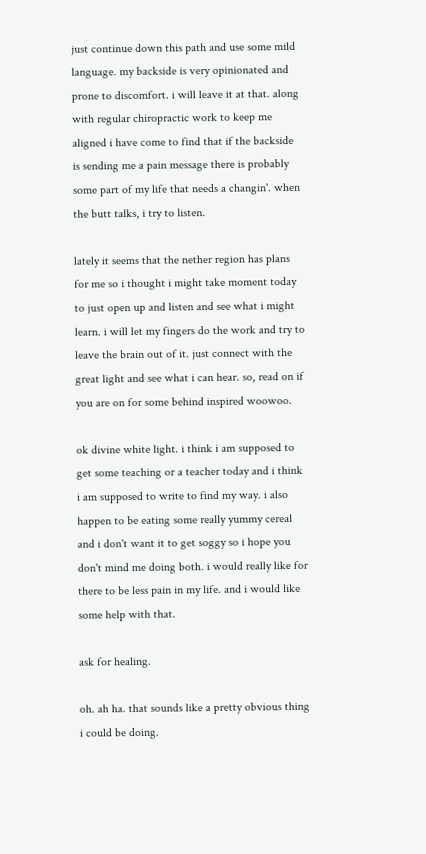just continue down this path and use some mild language. my backside is very opinionated and prone to discomfort. i will leave it at that. along with regular chiropractic work to keep me aligned i have come to find that if the backside is sending me a pain message there is probably some part of my life that needs a changin'. when the butt talks, i try to listen.

lately it seems that the nether region has plans for me so i thought i might take moment today to just open up and listen and see what i might learn. i will let my fingers do the work and try to leave the brain out of it. just connect with the great light and see what i can hear. so, read on if you are on for some behind inspired woowoo.

ok divine white light. i think i am supposed to get some teaching or a teacher today and i think i am supposed to write to find my way. i also happen to be eating some really yummy cereal and i don't want it to get soggy so i hope you don't mind me doing both. i would really like for there to be less pain in my life. and i would like some help with that.

ask for healing.

oh. ah ha. that sounds like a pretty obvious thing i could be doing.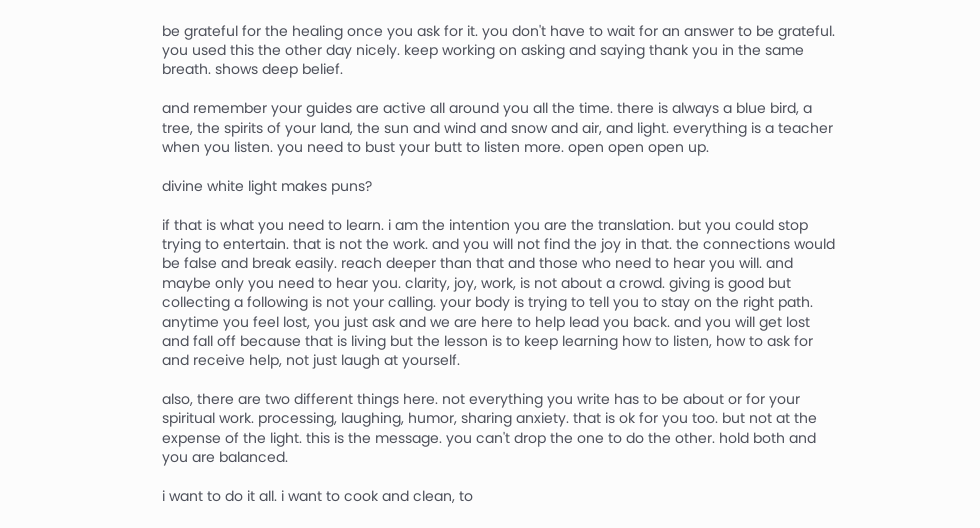be grateful for the healing once you ask for it. you don't have to wait for an answer to be grateful. you used this the other day nicely. keep working on asking and saying thank you in the same breath. shows deep belief.

and remember your guides are active all around you all the time. there is always a blue bird, a tree, the spirits of your land, the sun and wind and snow and air, and light. everything is a teacher when you listen. you need to bust your butt to listen more. open open open up.

divine white light makes puns?

if that is what you need to learn. i am the intention you are the translation. but you could stop trying to entertain. that is not the work. and you will not find the joy in that. the connections would be false and break easily. reach deeper than that and those who need to hear you will. and maybe only you need to hear you. clarity, joy, work, is not about a crowd. giving is good but collecting a following is not your calling. your body is trying to tell you to stay on the right path. anytime you feel lost, you just ask and we are here to help lead you back. and you will get lost and fall off because that is living but the lesson is to keep learning how to listen, how to ask for and receive help, not just laugh at yourself.

also, there are two different things here. not everything you write has to be about or for your spiritual work. processing, laughing, humor, sharing anxiety. that is ok for you too. but not at the expense of the light. this is the message. you can't drop the one to do the other. hold both and you are balanced.

i want to do it all. i want to cook and clean, to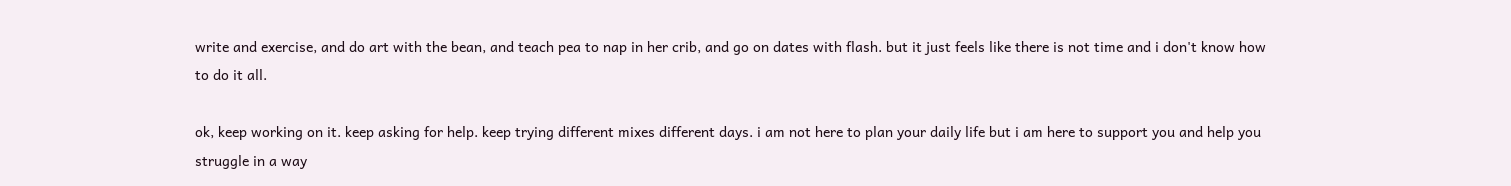write and exercise, and do art with the bean, and teach pea to nap in her crib, and go on dates with flash. but it just feels like there is not time and i don't know how to do it all.

ok, keep working on it. keep asking for help. keep trying different mixes different days. i am not here to plan your daily life but i am here to support you and help you struggle in a way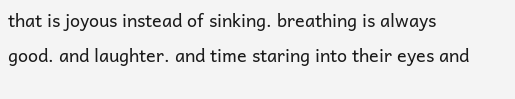that is joyous instead of sinking. breathing is always good. and laughter. and time staring into their eyes and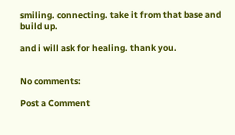smiling. connecting. take it from that base and build up.

and i will ask for healing. thank you.


No comments:

Post a Comment